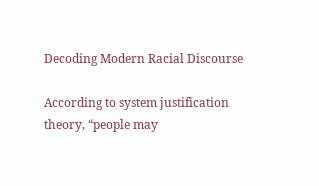Decoding Modern Racial Discourse

According to system justification theory, “people may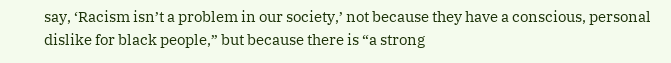say, ‘Racism isn’t a problem in our society,’ not because they have a conscious, personal dislike for black people,” but because there is “a strong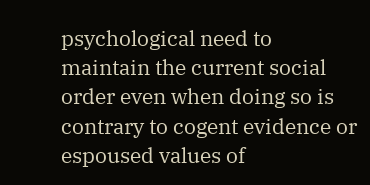psychological need to maintain the current social order even when doing so is contrary to cogent evidence or espoused values of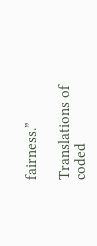fairness.”

Translations of coded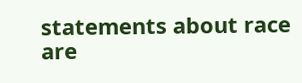statements about race are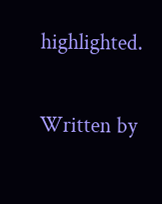highlighted.

Written by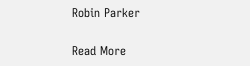Robin Parker

Read More